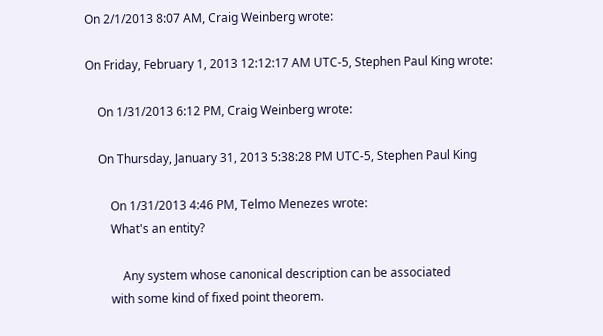On 2/1/2013 8:07 AM, Craig Weinberg wrote:

On Friday, February 1, 2013 12:12:17 AM UTC-5, Stephen Paul King wrote:

    On 1/31/2013 6:12 PM, Craig Weinberg wrote:

    On Thursday, January 31, 2013 5:38:28 PM UTC-5, Stephen Paul King

        On 1/31/2013 4:46 PM, Telmo Menezes wrote:
        What's an entity?

            Any system whose canonical description can be associated
        with some kind of fixed point theorem.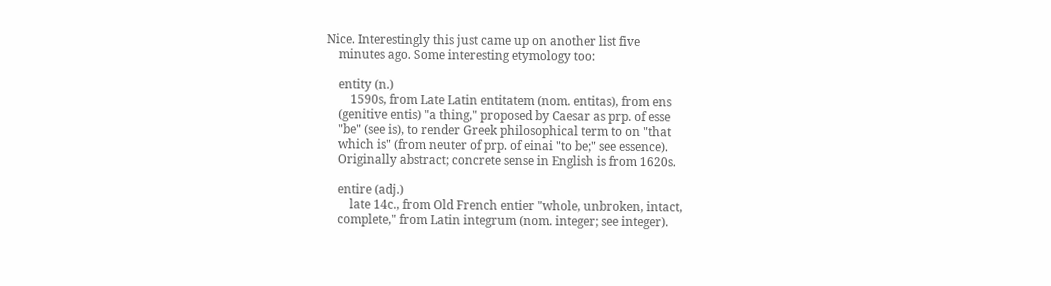Nice. Interestingly this just came up on another list five
    minutes ago. Some interesting etymology too:

    entity (n.)
        1590s, from Late Latin entitatem (nom. entitas), from ens
    (genitive entis) "a thing," proposed by Caesar as prp. of esse
    "be" (see is), to render Greek philosophical term to on "that
    which is" (from neuter of prp. of einai "to be;" see essence).
    Originally abstract; concrete sense in English is from 1620s.

    entire (adj.)
        late 14c., from Old French entier "whole, unbroken, intact,
    complete," from Latin integrum (nom. integer; see integer).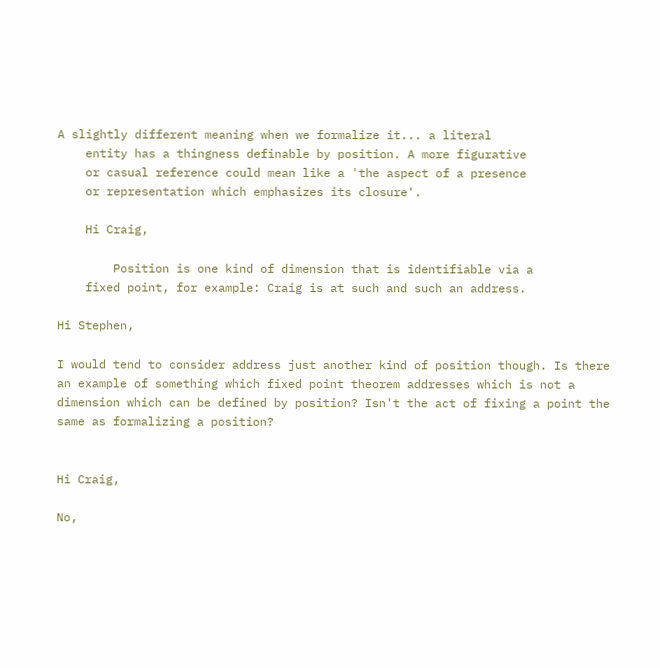A slightly different meaning when we formalize it... a literal
    entity has a thingness definable by position. A more figurative
    or casual reference could mean like a 'the aspect of a presence
    or representation which emphasizes its closure'.

    Hi Craig,

        Position is one kind of dimension that is identifiable via a
    fixed point, for example: Craig is at such and such an address.

Hi Stephen,

I would tend to consider address just another kind of position though. Is there an example of something which fixed point theorem addresses which is not a dimension which can be defined by position? Isn't the act of fixing a point the same as formalizing a position?


Hi Craig,

No,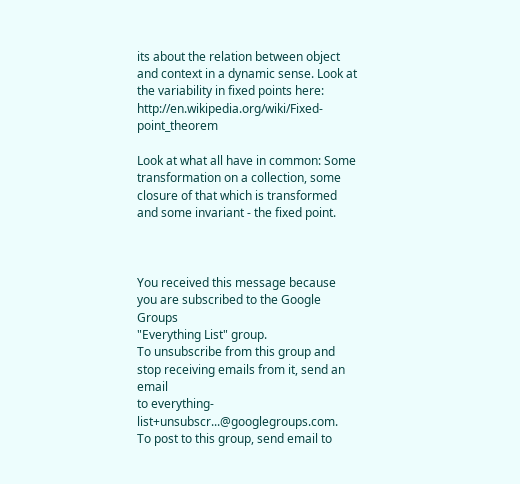its about the relation between object and context in a dynamic sense. Look at the variability in fixed points here: http://en.wikipedia.org/wiki/Fixed-point_theorem

Look at what all have in common: Some transformation on a collection, some closure of that which is transformed and some invariant - the fixed point.



You received this message because you are subscribed to the Google Groups
"Everything List" group.
To unsubscribe from this group and stop receiving emails from it, send an email
to everything-list+unsubscr...@googlegroups.com.
To post to this group, send email to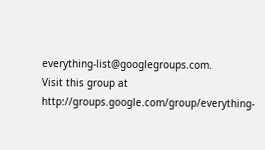everything-list@googlegroups.com.
Visit this group at http://groups.google.com/group/everything-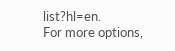list?hl=en.
For more options,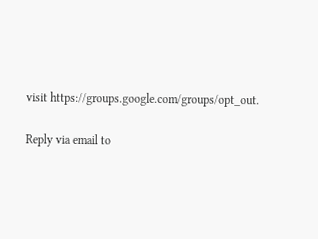visit https://groups.google.com/groups/opt_out.

Reply via email to